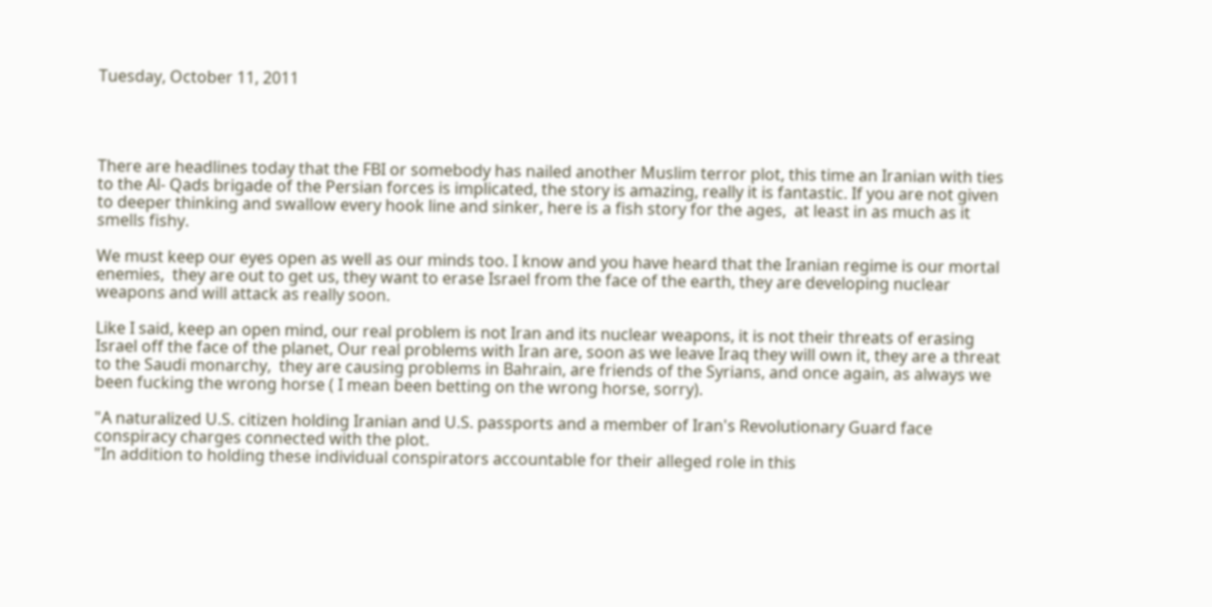Tuesday, October 11, 2011




There are headlines today that the FBI or somebody has nailed another Muslim terror plot, this time an Iranian with ties to the Al- Qads brigade of the Persian forces is implicated, the story is amazing, really it is fantastic. If you are not given to deeper thinking and swallow every hook line and sinker, here is a fish story for the ages,  at least in as much as it smells fishy.

We must keep our eyes open as well as our minds too. I know and you have heard that the Iranian regime is our mortal enemies,  they are out to get us, they want to erase Israel from the face of the earth, they are developing nuclear weapons and will attack as really soon.

Like I said, keep an open mind, our real problem is not Iran and its nuclear weapons, it is not their threats of erasing Israel off the face of the planet, Our real problems with Iran are, soon as we leave Iraq they will own it, they are a threat to the Saudi monarchy,  they are causing problems in Bahrain, are friends of the Syrians, and once again, as always we been fucking the wrong horse ( I mean been betting on the wrong horse, sorry).

"A naturalized U.S. citizen holding Iranian and U.S. passports and a member of Iran's Revolutionary Guard face conspiracy charges connected with the plot.
"In addition to holding these individual conspirators accountable for their alleged role in this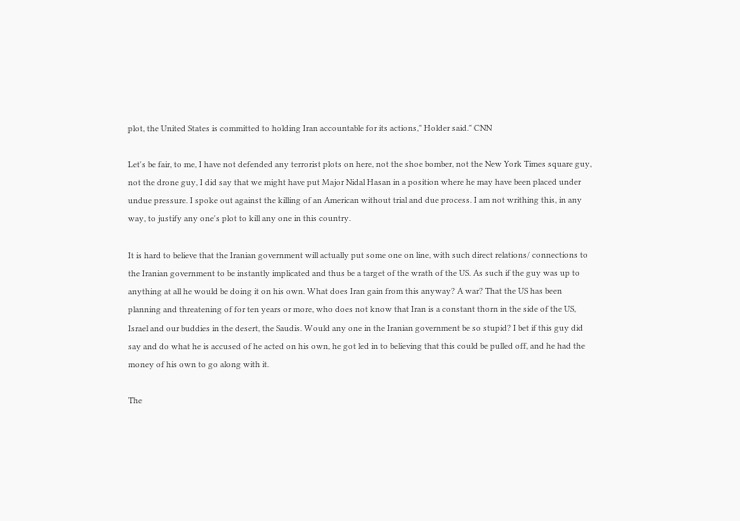plot, the United States is committed to holding Iran accountable for its actions," Holder said." CNN

Let's be fair, to me, I have not defended any terrorist plots on here, not the shoe bomber, not the New York Times square guy, not the drone guy, I did say that we might have put Major Nidal Hasan in a position where he may have been placed under undue pressure. I spoke out against the killing of an American without trial and due process. I am not writhing this, in any way, to justify any one's plot to kill any one in this country.

It is hard to believe that the Iranian government will actually put some one on line, with such direct relations/ connections to the Iranian government to be instantly implicated and thus be a target of the wrath of the US. As such if the guy was up to anything at all he would be doing it on his own. What does Iran gain from this anyway? A war? That the US has been planning and threatening of for ten years or more, who does not know that Iran is a constant thorn in the side of the US, Israel and our buddies in the desert, the Saudis. Would any one in the Iranian government be so stupid? I bet if this guy did say and do what he is accused of he acted on his own, he got led in to believing that this could be pulled off, and he had the money of his own to go along with it.

The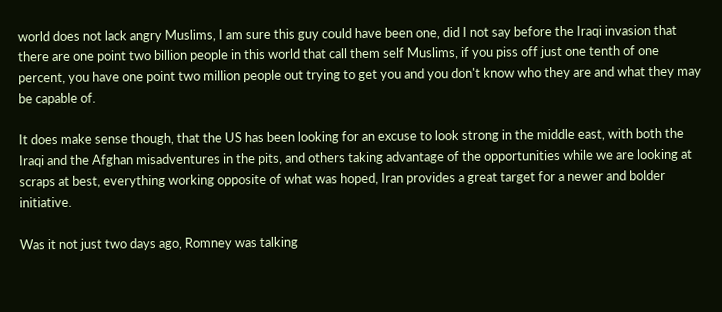world does not lack angry Muslims, I am sure this guy could have been one, did I not say before the Iraqi invasion that there are one point two billion people in this world that call them self Muslims, if you piss off just one tenth of one percent, you have one point two million people out trying to get you and you don't know who they are and what they may be capable of.

It does make sense though, that the US has been looking for an excuse to look strong in the middle east, with both the Iraqi and the Afghan misadventures in the pits, and others taking advantage of the opportunities while we are looking at scraps at best, everything working opposite of what was hoped, Iran provides a great target for a newer and bolder initiative.

Was it not just two days ago, Romney was talking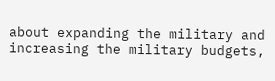about expanding the military and increasing the military budgets,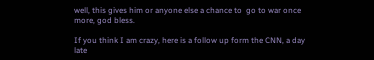well, this gives him or anyone else a chance to  go to war once more, god bless.

If you think I am crazy, here is a follow up form the CNN, a day late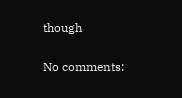though


No comments: